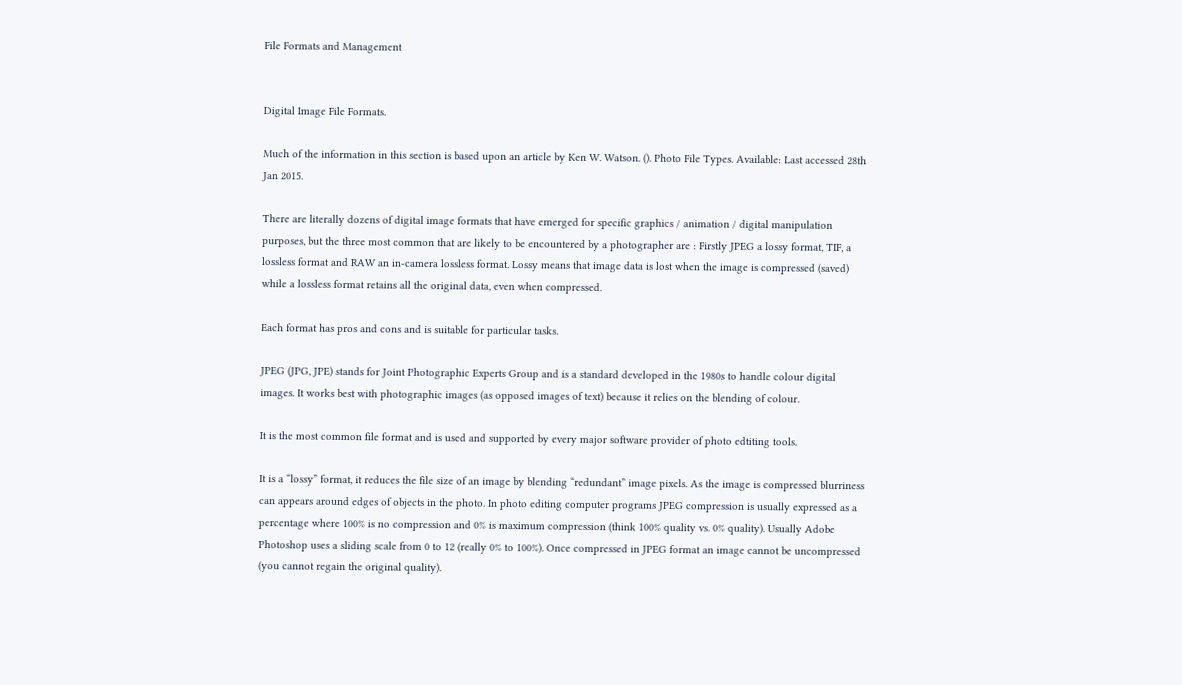File Formats and Management


Digital Image File Formats.

Much of the information in this section is based upon an article by Ken W. Watson. (). Photo File Types. Available: Last accessed 28th Jan 2015.

There are literally dozens of digital image formats that have emerged for specific graphics / animation / digital manipulation purposes, but the three most common that are likely to be encountered by a photographer are : Firstly JPEG a lossy format, TIF, a lossless format and RAW an in-camera lossless format. Lossy means that image data is lost when the image is compressed (saved) while a lossless format retains all the original data, even when compressed.

Each format has pros and cons and is suitable for particular tasks.

JPEG (JPG, JPE) stands for Joint Photographic Experts Group and is a standard developed in the 1980s to handle colour digital images. It works best with photographic images (as opposed images of text) because it relies on the blending of colour.

It is the most common file format and is used and supported by every major software provider of photo edtiting tools.

It is a “lossy” format, it reduces the file size of an image by blending “redundant” image pixels. As the image is compressed blurriness can appears around edges of objects in the photo. In photo editing computer programs JPEG compression is usually expressed as a percentage where 100% is no compression and 0% is maximum compression (think 100% quality vs. 0% quality). Usually Adobe Photoshop uses a sliding scale from 0 to 12 (really 0% to 100%). Once compressed in JPEG format an image cannot be uncompressed (you cannot regain the original quality).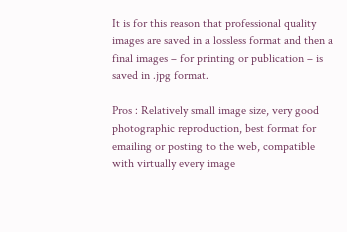It is for this reason that professional quality images are saved in a lossless format and then a final images – for printing or publication – is saved in .jpg format.

Pros : Relatively small image size, very good photographic reproduction, best format for emailing or posting to the web, compatible with virtually every image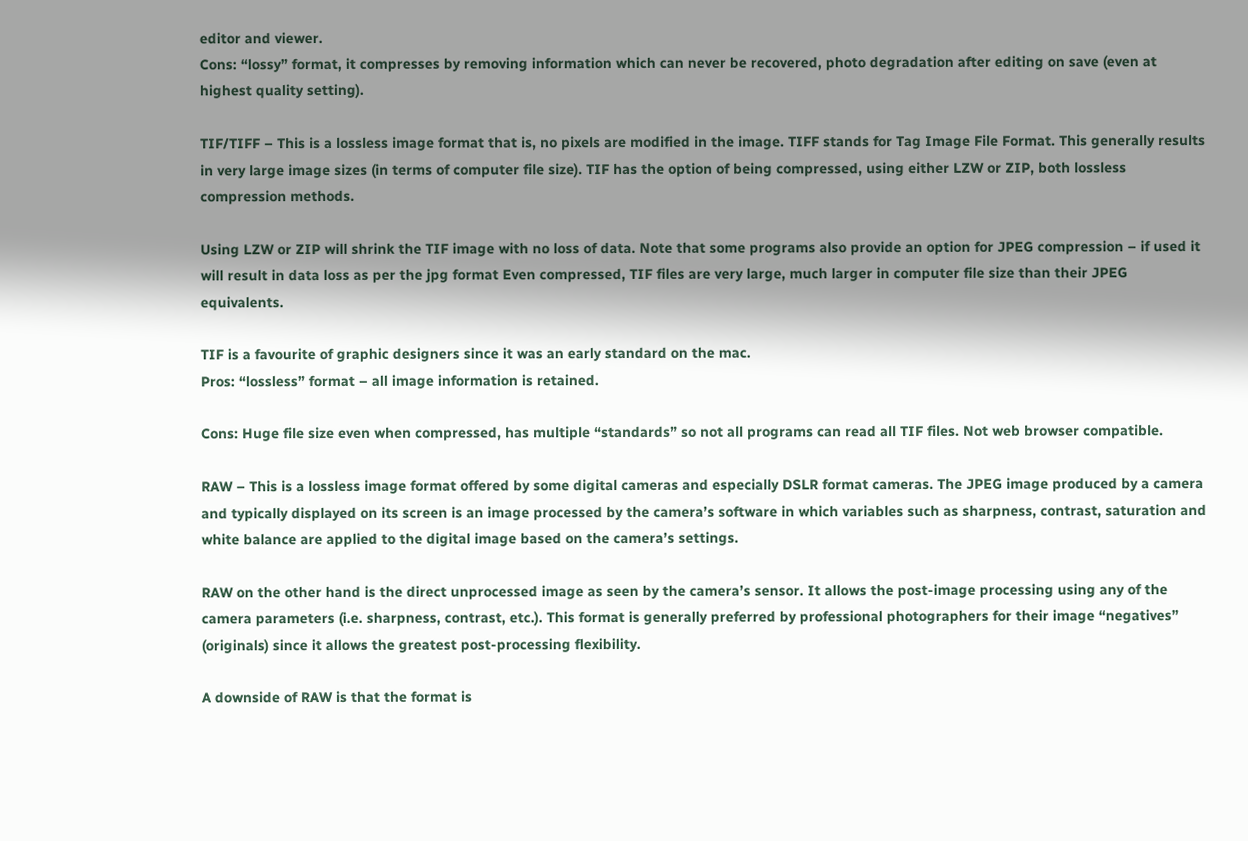editor and viewer.
Cons: “lossy” format, it compresses by removing information which can never be recovered, photo degradation after editing on save (even at highest quality setting).

TIF/TIFF – This is a lossless image format that is, no pixels are modified in the image. TIFF stands for Tag Image File Format. This generally results in very large image sizes (in terms of computer file size). TIF has the option of being compressed, using either LZW or ZIP, both lossless compression methods.

Using LZW or ZIP will shrink the TIF image with no loss of data. Note that some programs also provide an option for JPEG compression – if used it will result in data loss as per the jpg format Even compressed, TIF files are very large, much larger in computer file size than their JPEG equivalents.

TIF is a favourite of graphic designers since it was an early standard on the mac.
Pros: “lossless” format – all image information is retained.

Cons: Huge file size even when compressed, has multiple “standards” so not all programs can read all TIF files. Not web browser compatible.

RAW – This is a lossless image format offered by some digital cameras and especially DSLR format cameras. The JPEG image produced by a camera and typically displayed on its screen is an image processed by the camera’s software in which variables such as sharpness, contrast, saturation and white balance are applied to the digital image based on the camera’s settings.

RAW on the other hand is the direct unprocessed image as seen by the camera’s sensor. It allows the post-image processing using any of the camera parameters (i.e. sharpness, contrast, etc.). This format is generally preferred by professional photographers for their image “negatives” (originals) since it allows the greatest post-processing flexibility.

A downside of RAW is that the format is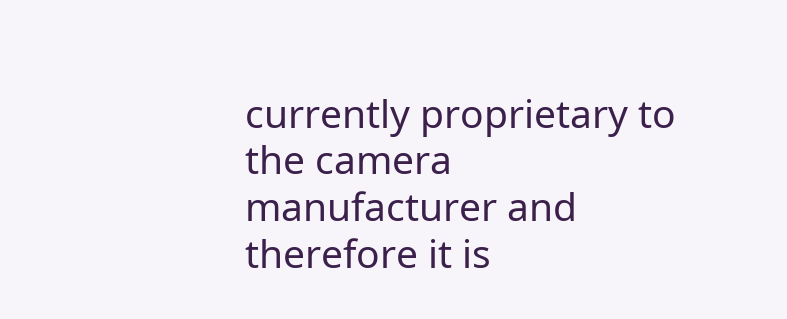currently proprietary to the camera manufacturer and therefore it is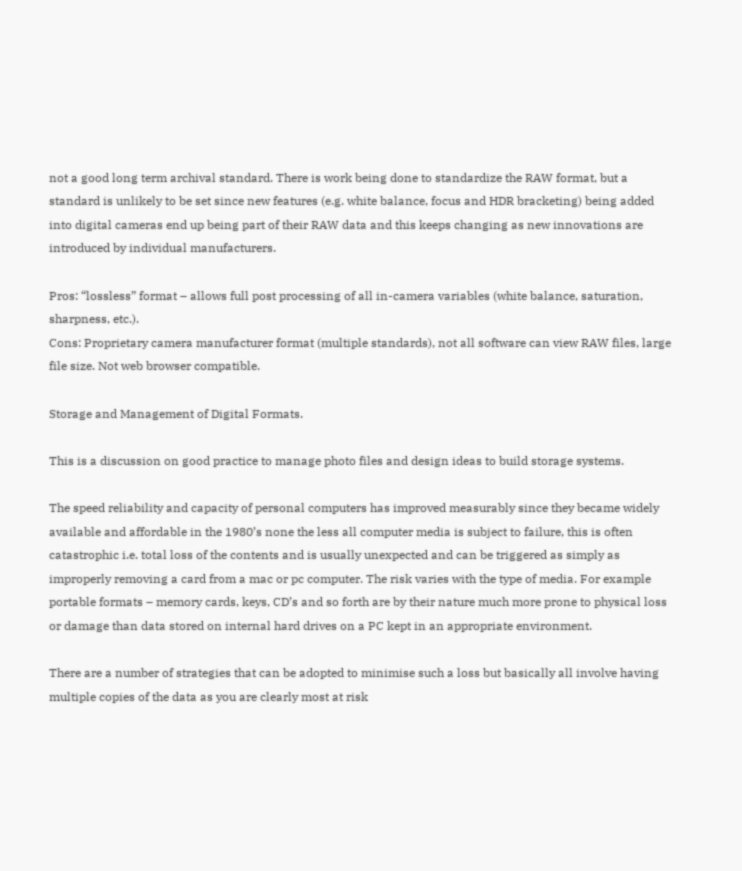not a good long term archival standard. There is work being done to standardize the RAW format, but a standard is unlikely to be set since new features (e.g. white balance, focus and HDR bracketing) being added into digital cameras end up being part of their RAW data and this keeps changing as new innovations are introduced by individual manufacturers.

Pros: “lossless” format – allows full post processing of all in-camera variables (white balance, saturation, sharpness, etc.).
Cons: Proprietary camera manufacturer format (multiple standards), not all software can view RAW files, large file size. Not web browser compatible.

Storage and Management of Digital Formats.

This is a discussion on good practice to manage photo files and design ideas to build storage systems.

The speed reliability and capacity of personal computers has improved measurably since they became widely available and affordable in the 1980’s none the less all computer media is subject to failure, this is often catastrophic i.e. total loss of the contents and is usually unexpected and can be triggered as simply as improperly removing a card from a mac or pc computer. The risk varies with the type of media. For example portable formats – memory cards, keys, CD’s and so forth are by their nature much more prone to physical loss or damage than data stored on internal hard drives on a PC kept in an appropriate environment.

There are a number of strategies that can be adopted to minimise such a loss but basically all involve having multiple copies of the data as you are clearly most at risk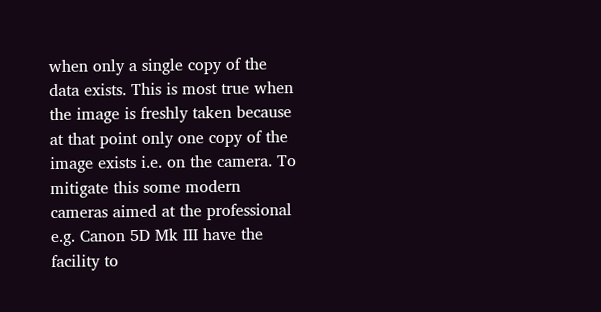when only a single copy of the data exists. This is most true when the image is freshly taken because at that point only one copy of the image exists i.e. on the camera. To mitigate this some modern cameras aimed at the professional e.g. Canon 5D Mk III have the facility to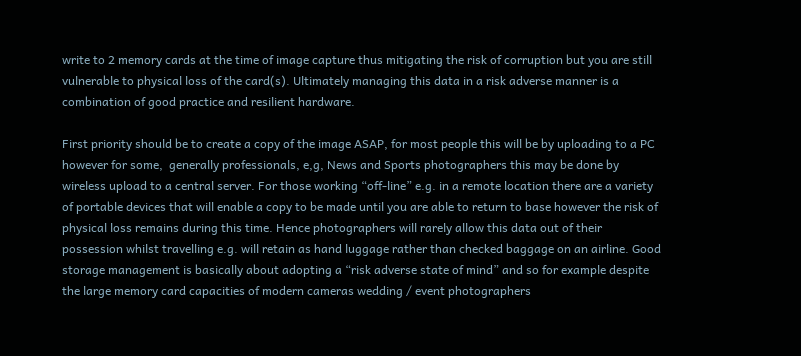write to 2 memory cards at the time of image capture thus mitigating the risk of corruption but you are still vulnerable to physical loss of the card(s). Ultimately managing this data in a risk adverse manner is a combination of good practice and resilient hardware.

First priority should be to create a copy of the image ASAP, for most people this will be by uploading to a PC however for some,  generally professionals, e,g, News and Sports photographers this may be done by wireless upload to a central server. For those working “off-line” e.g. in a remote location there are a variety of portable devices that will enable a copy to be made until you are able to return to base however the risk of physical loss remains during this time. Hence photographers will rarely allow this data out of their possession whilst travelling e.g. will retain as hand luggage rather than checked baggage on an airline. Good storage management is basically about adopting a “risk adverse state of mind” and so for example despite the large memory card capacities of modern cameras wedding / event photographers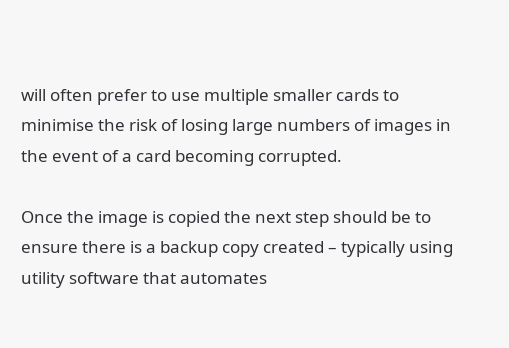will often prefer to use multiple smaller cards to minimise the risk of losing large numbers of images in the event of a card becoming corrupted.

Once the image is copied the next step should be to ensure there is a backup copy created – typically using utility software that automates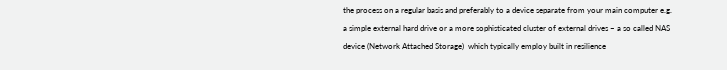the process on a regular basis and preferably to a device separate from your main computer e.g. a simple external hard drive or a more sophisticated cluster of external drives – a so called NAS device (Network Attached Storage)  which typically employ built in resilience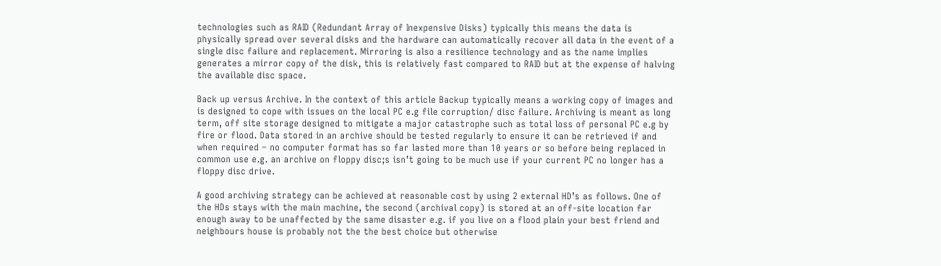technologies such as RAID (Redundant Array of Inexpensive Disks) typically this means the data is physically spread over several disks and the hardware can automatically recover all data in the event of a single disc failure and replacement. Mirroring is also a resilience technology and as the name implies generates a mirror copy of the disk, this is relatively fast compared to RAID but at the expense of halving the available disc space.

Back up versus Archive. In the context of this article Backup typically means a working copy of images and is designed to cope with issues on the local PC e.g file corruption/ disc failure. Archiving is meant as long term, off site storage designed to mitigate a major catastrophe such as total loss of personal PC e.g by fire or flood. Data stored in an archive should be tested regularly to ensure it can be retrieved if and when required – no computer format has so far lasted more than 10 years or so before being replaced in common use e.g. an archive on floppy disc;s isn’t going to be much use if your current PC no longer has a floppy disc drive.

A good archiving strategy can be achieved at reasonable cost by using 2 external HD’s as follows. One of the HDs stays with the main machine, the second (archival copy) is stored at an off-site location far enough away to be unaffected by the same disaster e.g. if you live on a flood plain your best friend and neighbours house is probably not the the best choice but otherwise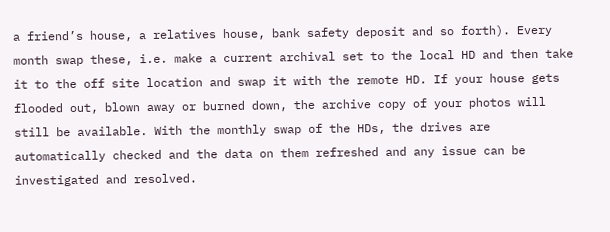a friend’s house, a relatives house, bank safety deposit and so forth). Every month swap these, i.e. make a current archival set to the local HD and then take it to the off site location and swap it with the remote HD. If your house gets flooded out, blown away or burned down, the archive copy of your photos will still be available. With the monthly swap of the HDs, the drives are automatically checked and the data on them refreshed and any issue can be investigated and resolved.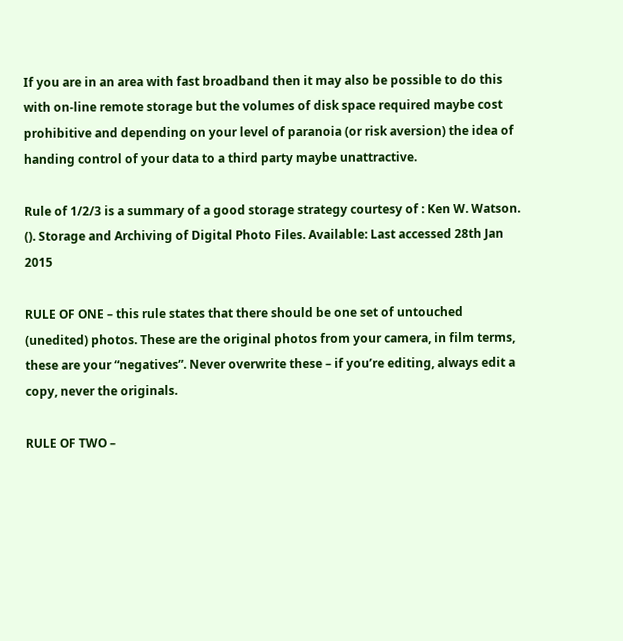If you are in an area with fast broadband then it may also be possible to do this with on-line remote storage but the volumes of disk space required maybe cost prohibitive and depending on your level of paranoia (or risk aversion) the idea of handing control of your data to a third party maybe unattractive.

Rule of 1/2/3 is a summary of a good storage strategy courtesy of : Ken W. Watson. (). Storage and Archiving of Digital Photo Files. Available: Last accessed 28th Jan 2015

RULE OF ONE – this rule states that there should be one set of untouched (unedited) photos. These are the original photos from your camera, in film terms, these are your “negatives”. Never overwrite these – if you’re editing, always edit a copy, never the originals.

RULE OF TWO –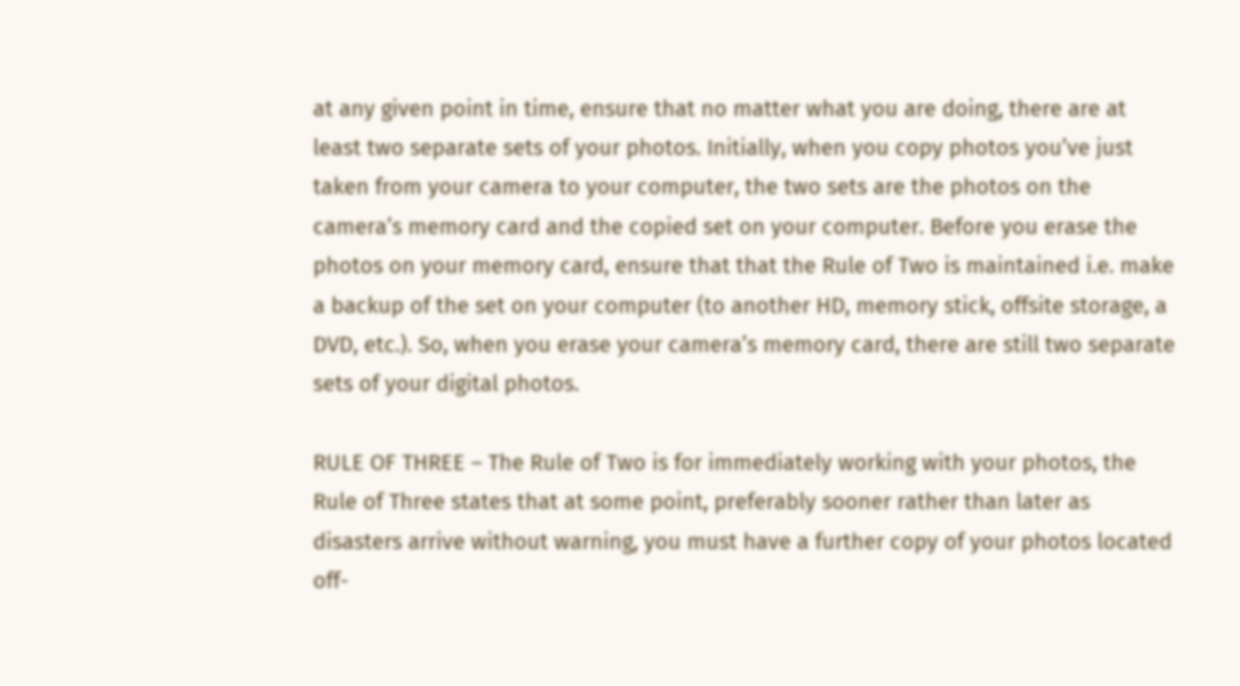at any given point in time, ensure that no matter what you are doing, there are at least two separate sets of your photos. Initially, when you copy photos you’ve just taken from your camera to your computer, the two sets are the photos on the camera’s memory card and the copied set on your computer. Before you erase the photos on your memory card, ensure that that the Rule of Two is maintained i.e. make a backup of the set on your computer (to another HD, memory stick, offsite storage, a DVD, etc.). So, when you erase your camera’s memory card, there are still two separate sets of your digital photos.

RULE OF THREE – The Rule of Two is for immediately working with your photos, the Rule of Three states that at some point, preferably sooner rather than later as disasters arrive without warning, you must have a further copy of your photos located off-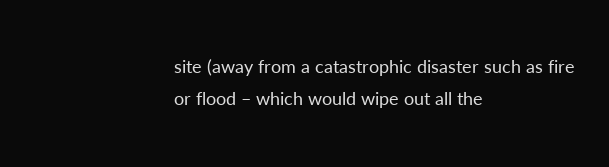site (away from a catastrophic disaster such as fire or flood – which would wipe out all the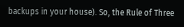backups in your house). So, the Rule of Three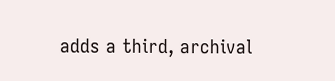adds a third, archival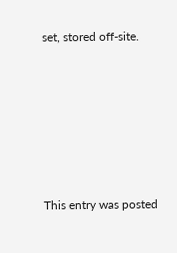set, stored off-site.






This entry was posted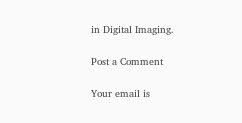in Digital Imaging.

Post a Comment

Your email is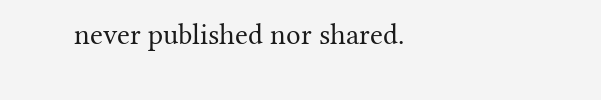never published nor shared.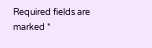Required fields are marked *